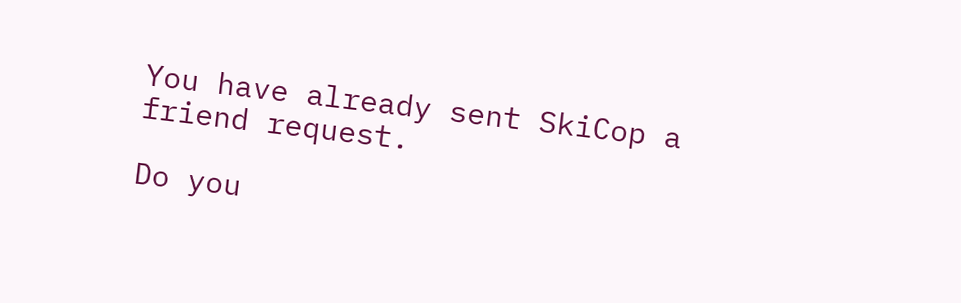You have already sent SkiCop a friend request.

Do you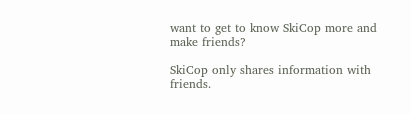want to get to know SkiCop more and make friends?

SkiCop only shares information with friends.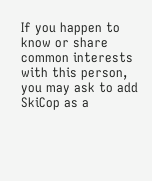If you happen to know or share common interests with this person, you may ask to add SkiCop as a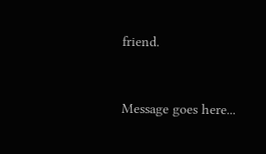friend.


Message goes here...